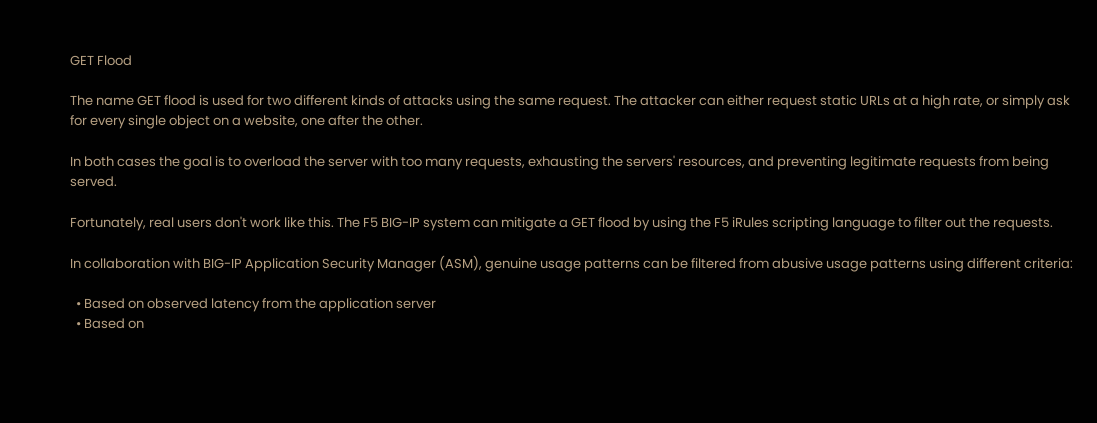GET Flood

The name GET flood is used for two different kinds of attacks using the same request. The attacker can either request static URLs at a high rate, or simply ask for every single object on a website, one after the other.

In both cases the goal is to overload the server with too many requests, exhausting the servers' resources, and preventing legitimate requests from being served.

Fortunately, real users don't work like this. The F5 BIG-IP system can mitigate a GET flood by using the F5 iRules scripting language to filter out the requests.

In collaboration with BIG-IP Application Security Manager (ASM), genuine usage patterns can be filtered from abusive usage patterns using different criteria:

  • Based on observed latency from the application server
  • Based on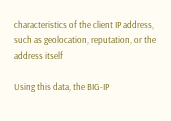characteristics of the client IP address, such as geolocation, reputation, or the address itself

Using this data, the BIG-IP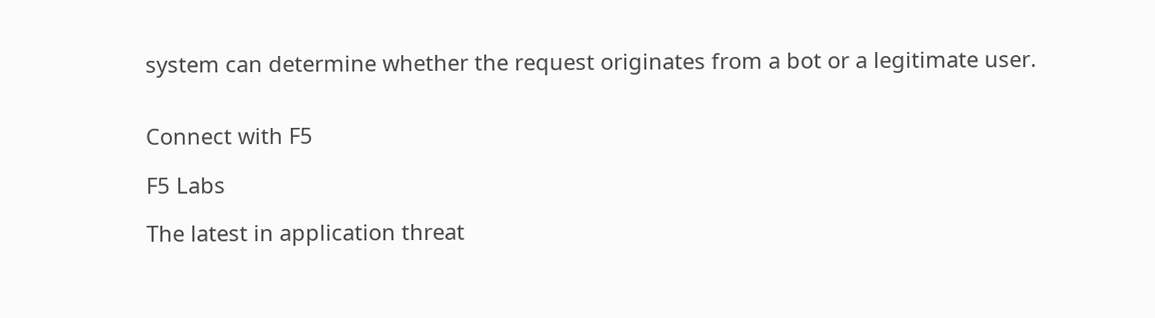system can determine whether the request originates from a bot or a legitimate user.


Connect with F5

F5 Labs

The latest in application threat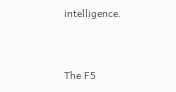intelligence.


The F5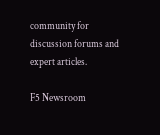community for discussion forums and expert articles.

F5 Newsroom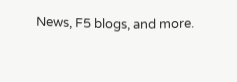News, F5 blogs, and more.